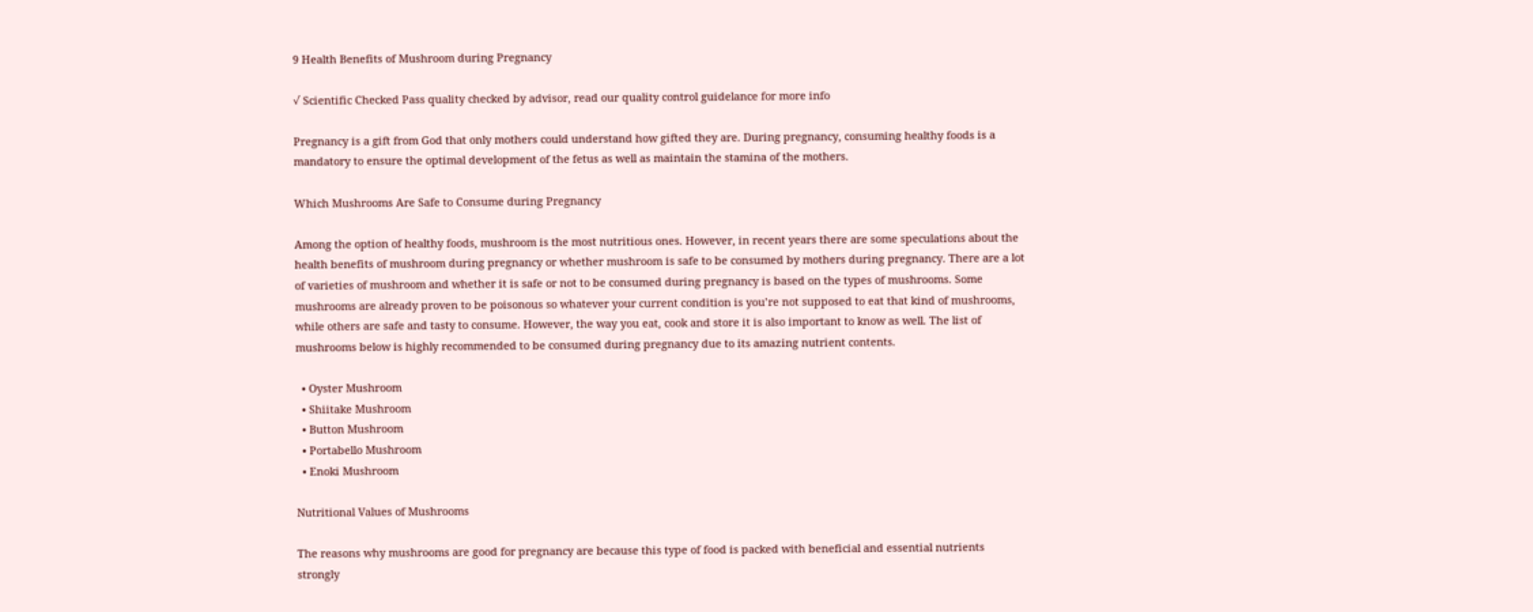9 Health Benefits of Mushroom during Pregnancy

√ Scientific Checked Pass quality checked by advisor, read our quality control guidelance for more info

Pregnancy is a gift from God that only mothers could understand how gifted they are. During pregnancy, consuming healthy foods is a mandatory to ensure the optimal development of the fetus as well as maintain the stamina of the mothers.

Which Mushrooms Are Safe to Consume during Pregnancy

Among the option of healthy foods, mushroom is the most nutritious ones. However, in recent years there are some speculations about the health benefits of mushroom during pregnancy or whether mushroom is safe to be consumed by mothers during pregnancy. There are a lot of varieties of mushroom and whether it is safe or not to be consumed during pregnancy is based on the types of mushrooms. Some mushrooms are already proven to be poisonous so whatever your current condition is you’re not supposed to eat that kind of mushrooms, while others are safe and tasty to consume. However, the way you eat, cook and store it is also important to know as well. The list of mushrooms below is highly recommended to be consumed during pregnancy due to its amazing nutrient contents.

  • Oyster Mushroom
  • Shiitake Mushroom
  • Button Mushroom
  • Portabello Mushroom
  • Enoki Mushroom

Nutritional Values of Mushrooms

The reasons why mushrooms are good for pregnancy are because this type of food is packed with beneficial and essential nutrients strongly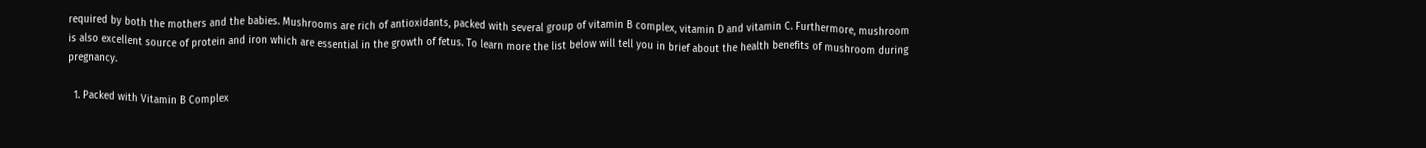required by both the mothers and the babies. Mushrooms are rich of antioxidants, packed with several group of vitamin B complex, vitamin D and vitamin C. Furthermore, mushroom is also excellent source of protein and iron which are essential in the growth of fetus. To learn more the list below will tell you in brief about the health benefits of mushroom during pregnancy.

  1. Packed with Vitamin B Complex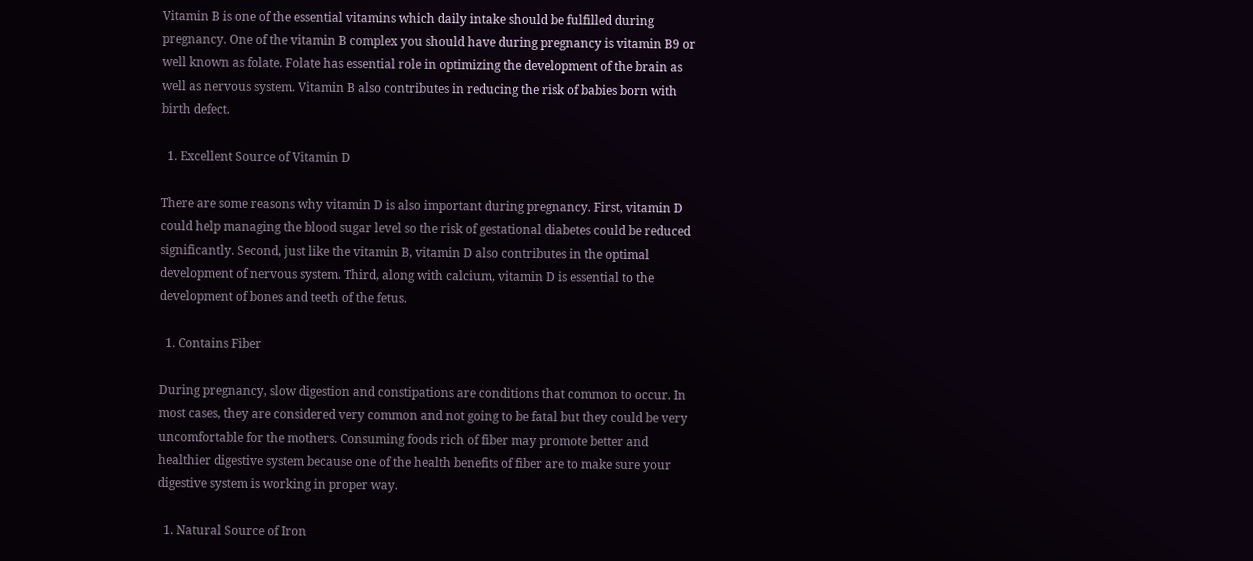Vitamin B is one of the essential vitamins which daily intake should be fulfilled during pregnancy. One of the vitamin B complex you should have during pregnancy is vitamin B9 or well known as folate. Folate has essential role in optimizing the development of the brain as well as nervous system. Vitamin B also contributes in reducing the risk of babies born with birth defect.

  1. Excellent Source of Vitamin D

There are some reasons why vitamin D is also important during pregnancy. First, vitamin D could help managing the blood sugar level so the risk of gestational diabetes could be reduced significantly. Second, just like the vitamin B, vitamin D also contributes in the optimal development of nervous system. Third, along with calcium, vitamin D is essential to the development of bones and teeth of the fetus.

  1. Contains Fiber

During pregnancy, slow digestion and constipations are conditions that common to occur. In most cases, they are considered very common and not going to be fatal but they could be very uncomfortable for the mothers. Consuming foods rich of fiber may promote better and healthier digestive system because one of the health benefits of fiber are to make sure your digestive system is working in proper way.

  1. Natural Source of Iron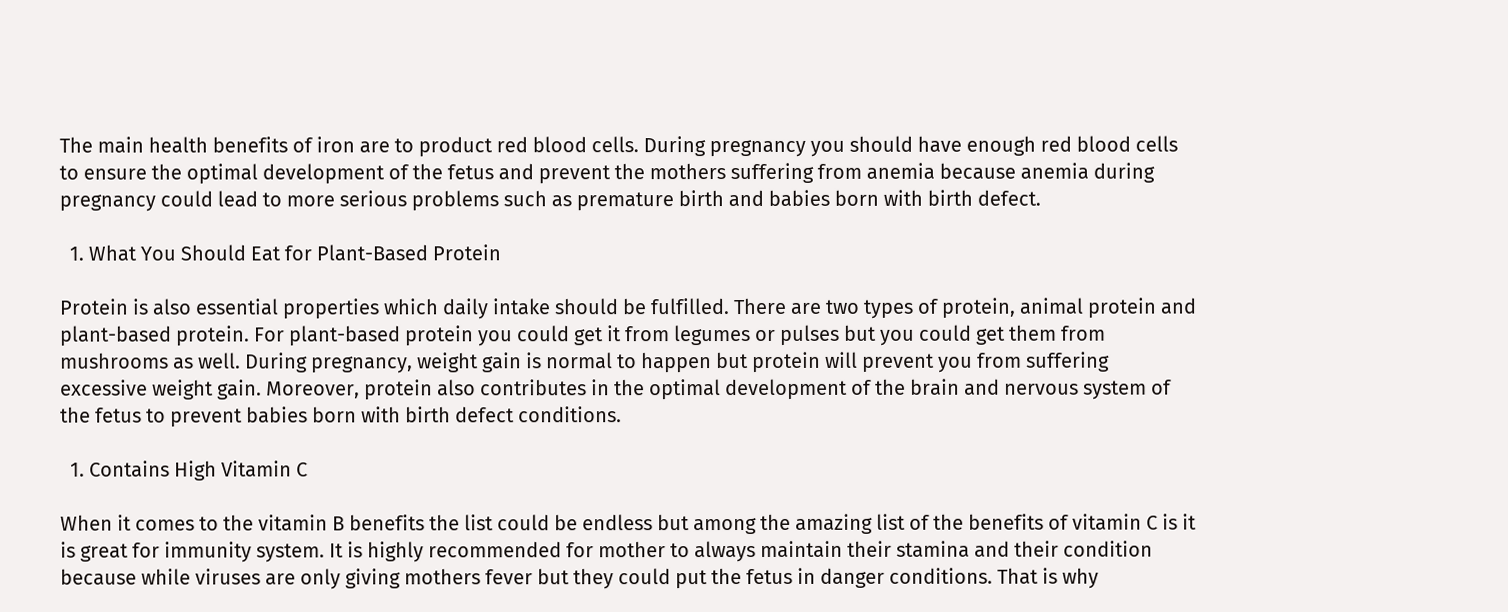The main health benefits of iron are to product red blood cells. During pregnancy you should have enough red blood cells to ensure the optimal development of the fetus and prevent the mothers suffering from anemia because anemia during pregnancy could lead to more serious problems such as premature birth and babies born with birth defect.

  1. What You Should Eat for Plant-Based Protein

Protein is also essential properties which daily intake should be fulfilled. There are two types of protein, animal protein and plant-based protein. For plant-based protein you could get it from legumes or pulses but you could get them from mushrooms as well. During pregnancy, weight gain is normal to happen but protein will prevent you from suffering excessive weight gain. Moreover, protein also contributes in the optimal development of the brain and nervous system of the fetus to prevent babies born with birth defect conditions.

  1. Contains High Vitamin C

When it comes to the vitamin B benefits the list could be endless but among the amazing list of the benefits of vitamin C is it is great for immunity system. It is highly recommended for mother to always maintain their stamina and their condition because while viruses are only giving mothers fever but they could put the fetus in danger conditions. That is why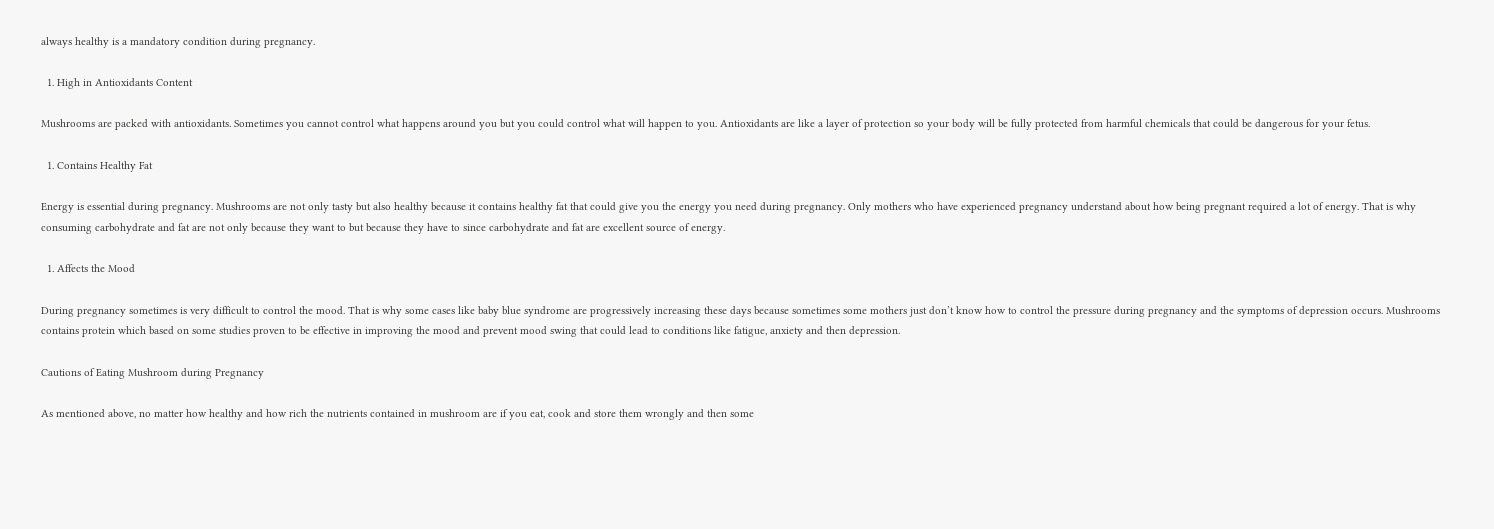always healthy is a mandatory condition during pregnancy.

  1. High in Antioxidants Content

Mushrooms are packed with antioxidants. Sometimes you cannot control what happens around you but you could control what will happen to you. Antioxidants are like a layer of protection so your body will be fully protected from harmful chemicals that could be dangerous for your fetus.

  1. Contains Healthy Fat

Energy is essential during pregnancy. Mushrooms are not only tasty but also healthy because it contains healthy fat that could give you the energy you need during pregnancy. Only mothers who have experienced pregnancy understand about how being pregnant required a lot of energy. That is why consuming carbohydrate and fat are not only because they want to but because they have to since carbohydrate and fat are excellent source of energy.

  1. Affects the Mood

During pregnancy sometimes is very difficult to control the mood. That is why some cases like baby blue syndrome are progressively increasing these days because sometimes some mothers just don’t know how to control the pressure during pregnancy and the symptoms of depression occurs. Mushrooms contains protein which based on some studies proven to be effective in improving the mood and prevent mood swing that could lead to conditions like fatigue, anxiety and then depression.

Cautions of Eating Mushroom during Pregnancy

As mentioned above, no matter how healthy and how rich the nutrients contained in mushroom are if you eat, cook and store them wrongly and then some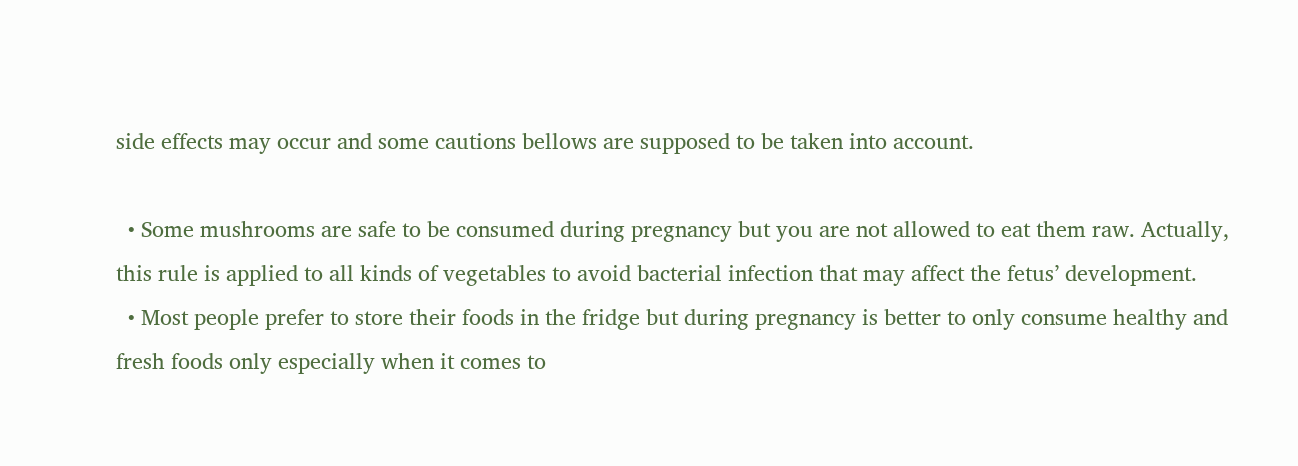side effects may occur and some cautions bellows are supposed to be taken into account.

  • Some mushrooms are safe to be consumed during pregnancy but you are not allowed to eat them raw. Actually, this rule is applied to all kinds of vegetables to avoid bacterial infection that may affect the fetus’ development.
  • Most people prefer to store their foods in the fridge but during pregnancy is better to only consume healthy and fresh foods only especially when it comes to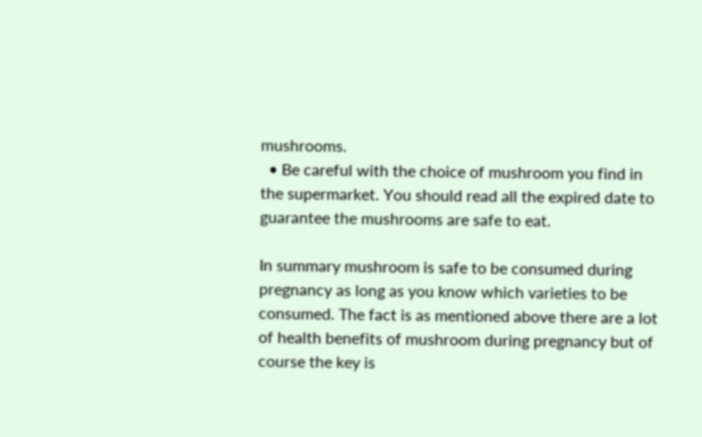mushrooms.
  • Be careful with the choice of mushroom you find in the supermarket. You should read all the expired date to guarantee the mushrooms are safe to eat.

In summary mushroom is safe to be consumed during pregnancy as long as you know which varieties to be consumed. The fact is as mentioned above there are a lot of health benefits of mushroom during pregnancy but of course the key is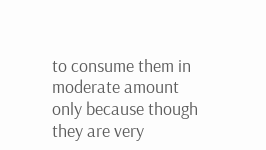to consume them in moderate amount only because though they are very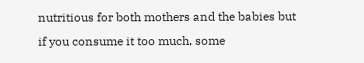nutritious for both mothers and the babies but if you consume it too much, some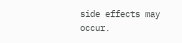side effects may occur.